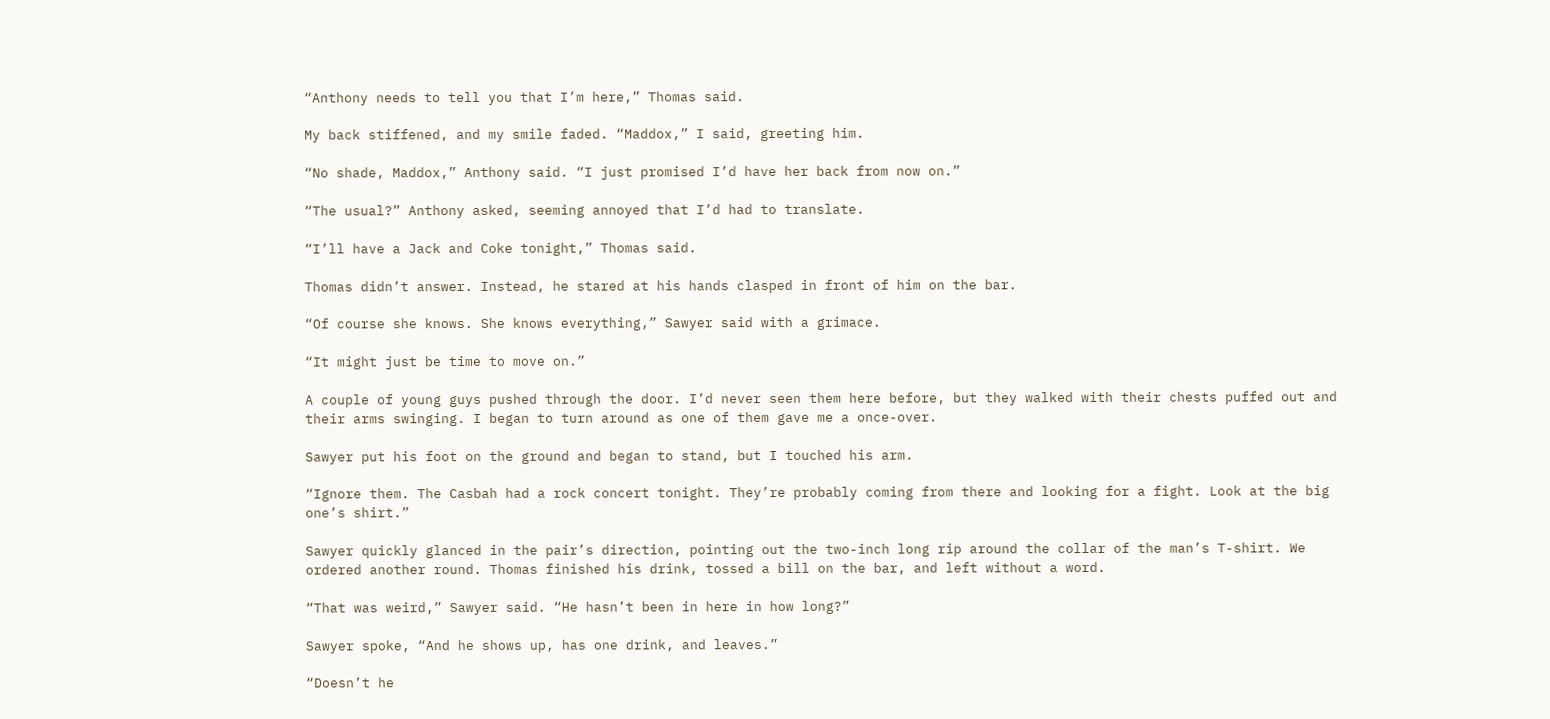“Anthony needs to tell you that I’m here,” Thomas said.

My back stiffened, and my smile faded. “Maddox,” I said, greeting him.

“No shade, Maddox,” Anthony said. “I just promised I’d have her back from now on.”

“The usual?” Anthony asked, seeming annoyed that I’d had to translate.

“I’ll have a Jack and Coke tonight,” Thomas said.

Thomas didn’t answer. Instead, he stared at his hands clasped in front of him on the bar.

“Of course she knows. She knows everything,” Sawyer said with a grimace.

“It might just be time to move on.”

A couple of young guys pushed through the door. I’d never seen them here before, but they walked with their chests puffed out and their arms swinging. I began to turn around as one of them gave me a once-over.

Sawyer put his foot on the ground and began to stand, but I touched his arm.

“Ignore them. The Casbah had a rock concert tonight. They’re probably coming from there and looking for a fight. Look at the big one’s shirt.”

Sawyer quickly glanced in the pair’s direction, pointing out the two-inch long rip around the collar of the man’s T-shirt. We ordered another round. Thomas finished his drink, tossed a bill on the bar, and left without a word.

“That was weird,” Sawyer said. “He hasn’t been in here in how long?”

Sawyer spoke, “And he shows up, has one drink, and leaves.”

“Doesn’t he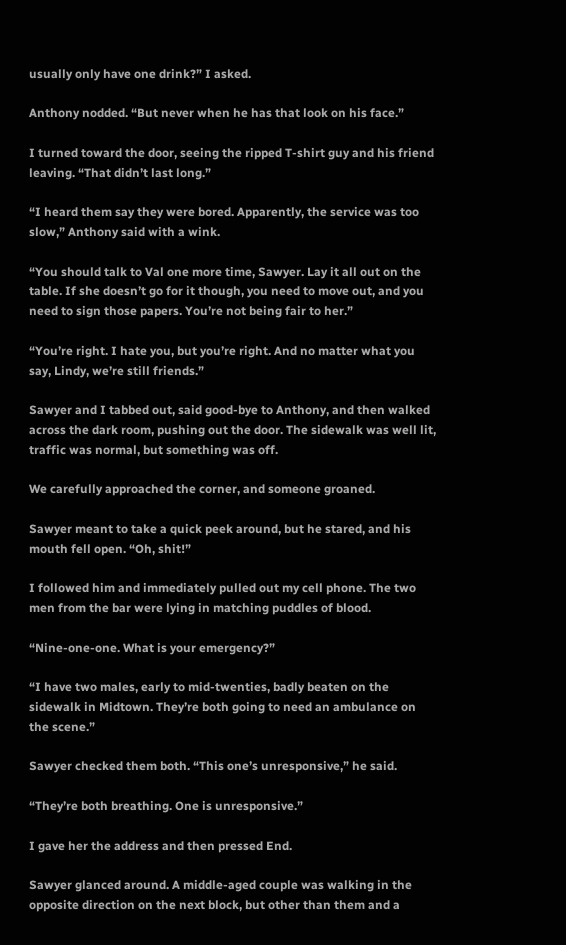usually only have one drink?” I asked.

Anthony nodded. “But never when he has that look on his face.”

I turned toward the door, seeing the ripped T-shirt guy and his friend leaving. “That didn’t last long.”

“I heard them say they were bored. Apparently, the service was too slow,” Anthony said with a wink.

“You should talk to Val one more time, Sawyer. Lay it all out on the table. If she doesn’t go for it though, you need to move out, and you need to sign those papers. You’re not being fair to her.”

“You’re right. I hate you, but you’re right. And no matter what you say, Lindy, we’re still friends.”

Sawyer and I tabbed out, said good-bye to Anthony, and then walked across the dark room, pushing out the door. The sidewalk was well lit, traffic was normal, but something was off.

We carefully approached the corner, and someone groaned.

Sawyer meant to take a quick peek around, but he stared, and his mouth fell open. “Oh, shit!”

I followed him and immediately pulled out my cell phone. The two men from the bar were lying in matching puddles of blood.

“Nine-one-one. What is your emergency?”

“I have two males, early to mid-twenties, badly beaten on the sidewalk in Midtown. They’re both going to need an ambulance on the scene.”

Sawyer checked them both. “This one’s unresponsive,” he said.

“They’re both breathing. One is unresponsive.”

I gave her the address and then pressed End.

Sawyer glanced around. A middle-aged couple was walking in the opposite direction on the next block, but other than them and a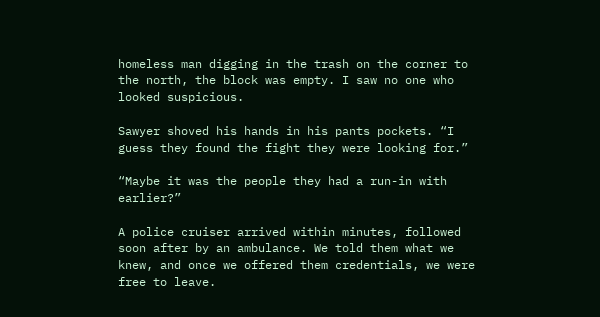homeless man digging in the trash on the corner to the north, the block was empty. I saw no one who looked suspicious.

Sawyer shoved his hands in his pants pockets. “I guess they found the fight they were looking for.”

“Maybe it was the people they had a run-in with earlier?”

A police cruiser arrived within minutes, followed soon after by an ambulance. We told them what we knew, and once we offered them credentials, we were free to leave.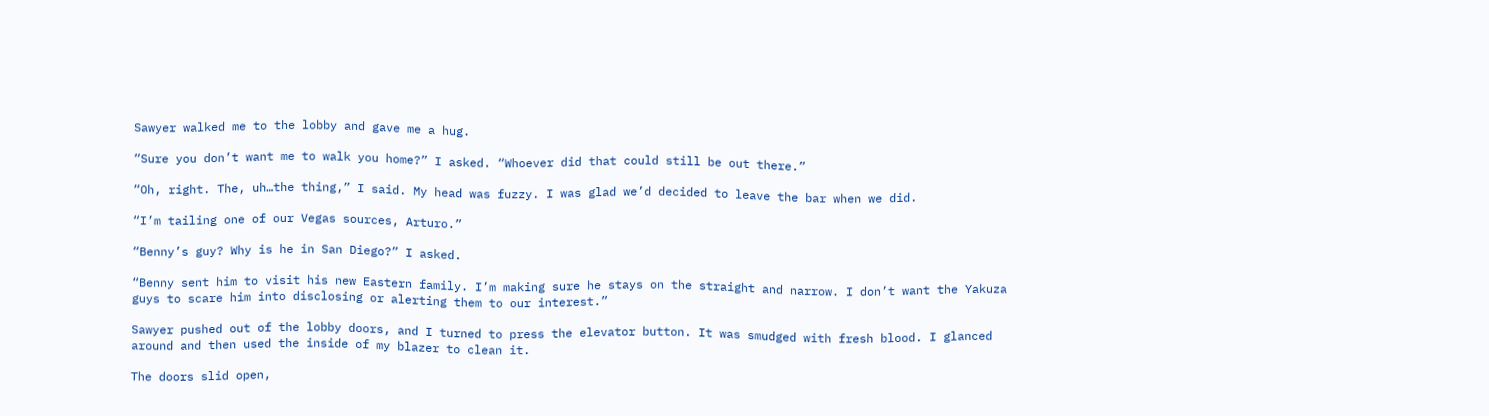Sawyer walked me to the lobby and gave me a hug.

“Sure you don’t want me to walk you home?” I asked. “Whoever did that could still be out there.”

“Oh, right. The, uh…the thing,” I said. My head was fuzzy. I was glad we’d decided to leave the bar when we did.

“I’m tailing one of our Vegas sources, Arturo.”

“Benny’s guy? Why is he in San Diego?” I asked.

“Benny sent him to visit his new Eastern family. I’m making sure he stays on the straight and narrow. I don’t want the Yakuza guys to scare him into disclosing or alerting them to our interest.”

Sawyer pushed out of the lobby doors, and I turned to press the elevator button. It was smudged with fresh blood. I glanced around and then used the inside of my blazer to clean it.

The doors slid open,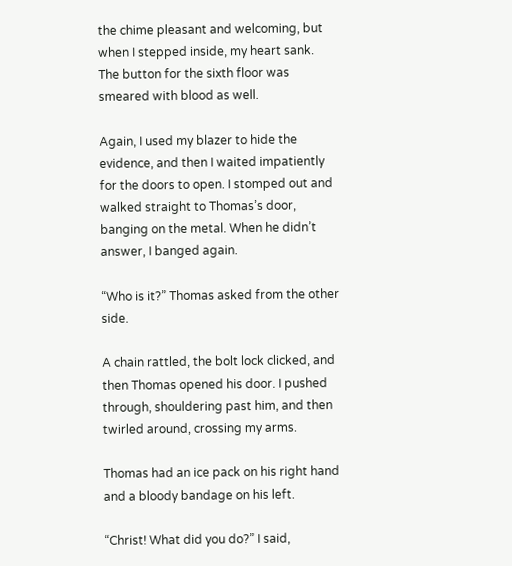the chime pleasant and welcoming, but when I stepped inside, my heart sank. The button for the sixth floor was smeared with blood as well.

Again, I used my blazer to hide the evidence, and then I waited impatiently for the doors to open. I stomped out and walked straight to Thomas’s door, banging on the metal. When he didn’t answer, I banged again.

“Who is it?” Thomas asked from the other side.

A chain rattled, the bolt lock clicked, and then Thomas opened his door. I pushed through, shouldering past him, and then twirled around, crossing my arms.

Thomas had an ice pack on his right hand and a bloody bandage on his left.

“Christ! What did you do?” I said,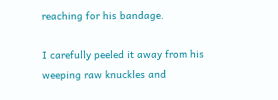reaching for his bandage.

I carefully peeled it away from his weeping raw knuckles and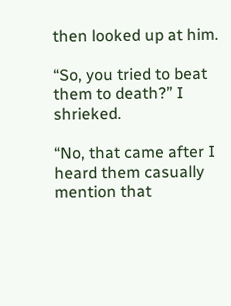then looked up at him.

“So, you tried to beat them to death?” I shrieked.

“No, that came after I heard them casually mention that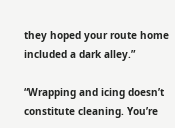they hoped your route home included a dark alley.”

“Wrapping and icing doesn’t constitute cleaning. You’re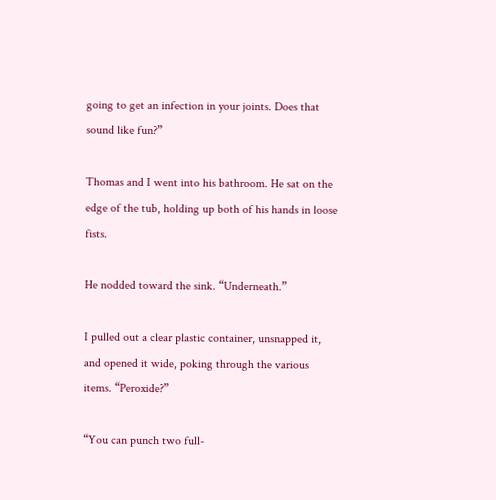going to get an infection in your joints. Does that sound like fun?”

Thomas and I went into his bathroom. He sat on the edge of the tub, holding up both of his hands in loose fists.

He nodded toward the sink. “Underneath.”

I pulled out a clear plastic container, unsnapped it, and opened it wide, poking through the various items. “Peroxide?”

“You can punch two full-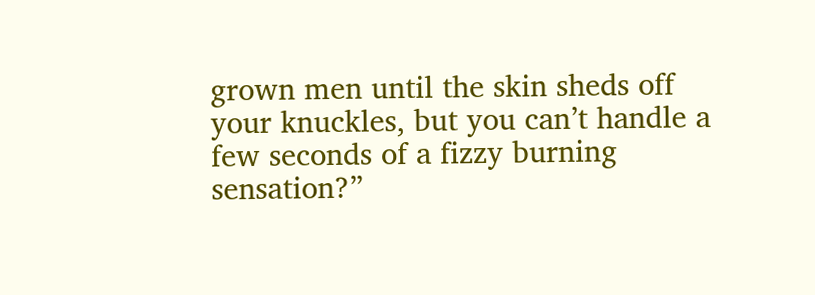grown men until the skin sheds off your knuckles, but you can’t handle a few seconds of a fizzy burning sensation?”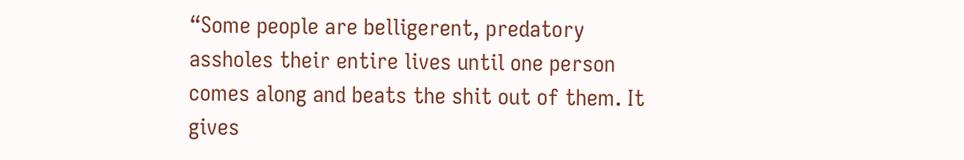“Some people are belligerent, predatory assholes their entire lives until one person comes along and beats the shit out of them. It gives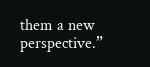them a new perspective.”